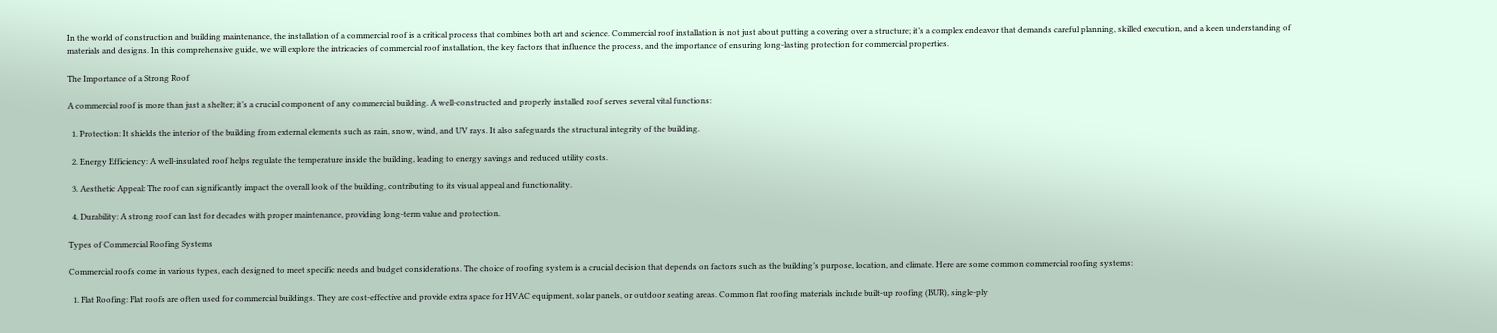In the world of construction and building maintenance, the installation of a commercial roof is a critical process that combines both art and science. Commercial roof installation is not just about putting a covering over a structure; it’s a complex endeavor that demands careful planning, skilled execution, and a keen understanding of materials and designs. In this comprehensive guide, we will explore the intricacies of commercial roof installation, the key factors that influence the process, and the importance of ensuring long-lasting protection for commercial properties.

The Importance of a Strong Roof

A commercial roof is more than just a shelter; it’s a crucial component of any commercial building. A well-constructed and properly installed roof serves several vital functions:

  1. Protection: It shields the interior of the building from external elements such as rain, snow, wind, and UV rays. It also safeguards the structural integrity of the building.

  2. Energy Efficiency: A well-insulated roof helps regulate the temperature inside the building, leading to energy savings and reduced utility costs.

  3. Aesthetic Appeal: The roof can significantly impact the overall look of the building, contributing to its visual appeal and functionality.

  4. Durability: A strong roof can last for decades with proper maintenance, providing long-term value and protection.

Types of Commercial Roofing Systems

Commercial roofs come in various types, each designed to meet specific needs and budget considerations. The choice of roofing system is a crucial decision that depends on factors such as the building’s purpose, location, and climate. Here are some common commercial roofing systems:

  1. Flat Roofing: Flat roofs are often used for commercial buildings. They are cost-effective and provide extra space for HVAC equipment, solar panels, or outdoor seating areas. Common flat roofing materials include built-up roofing (BUR), single-ply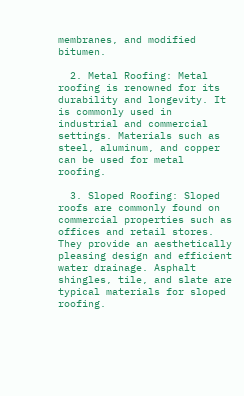membranes, and modified bitumen.

  2. Metal Roofing: Metal roofing is renowned for its durability and longevity. It is commonly used in industrial and commercial settings. Materials such as steel, aluminum, and copper can be used for metal roofing.

  3. Sloped Roofing: Sloped roofs are commonly found on commercial properties such as offices and retail stores. They provide an aesthetically pleasing design and efficient water drainage. Asphalt shingles, tile, and slate are typical materials for sloped roofing.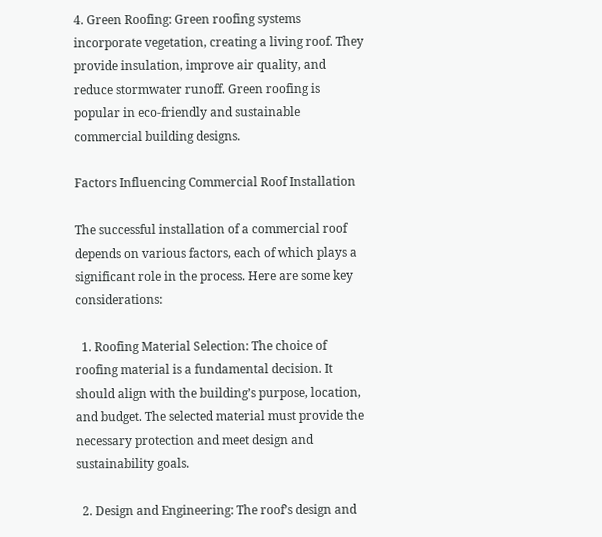4. Green Roofing: Green roofing systems incorporate vegetation, creating a living roof. They provide insulation, improve air quality, and reduce stormwater runoff. Green roofing is popular in eco-friendly and sustainable commercial building designs.

Factors Influencing Commercial Roof Installation

The successful installation of a commercial roof depends on various factors, each of which plays a significant role in the process. Here are some key considerations:

  1. Roofing Material Selection: The choice of roofing material is a fundamental decision. It should align with the building’s purpose, location, and budget. The selected material must provide the necessary protection and meet design and sustainability goals.

  2. Design and Engineering: The roof’s design and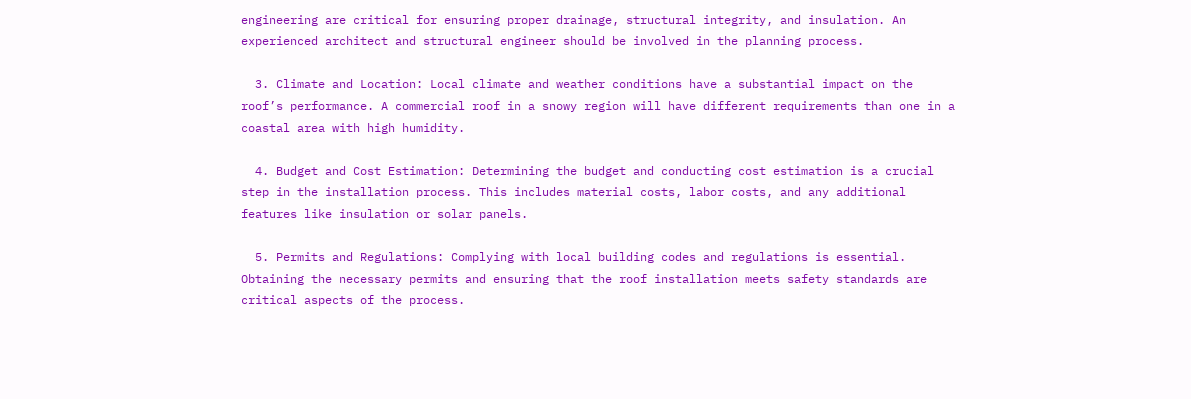engineering are critical for ensuring proper drainage, structural integrity, and insulation. An experienced architect and structural engineer should be involved in the planning process.

  3. Climate and Location: Local climate and weather conditions have a substantial impact on the roof’s performance. A commercial roof in a snowy region will have different requirements than one in a coastal area with high humidity.

  4. Budget and Cost Estimation: Determining the budget and conducting cost estimation is a crucial step in the installation process. This includes material costs, labor costs, and any additional features like insulation or solar panels.

  5. Permits and Regulations: Complying with local building codes and regulations is essential. Obtaining the necessary permits and ensuring that the roof installation meets safety standards are critical aspects of the process.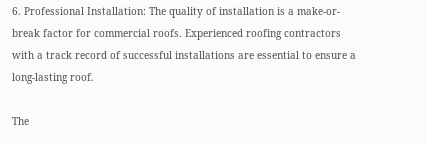6. Professional Installation: The quality of installation is a make-or-break factor for commercial roofs. Experienced roofing contractors with a track record of successful installations are essential to ensure a long-lasting roof.

The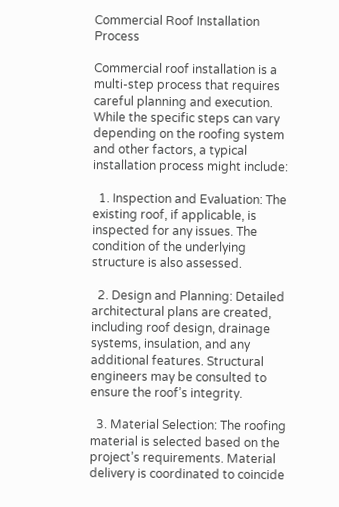Commercial Roof Installation Process

Commercial roof installation is a multi-step process that requires careful planning and execution. While the specific steps can vary depending on the roofing system and other factors, a typical installation process might include:

  1. Inspection and Evaluation: The existing roof, if applicable, is inspected for any issues. The condition of the underlying structure is also assessed.

  2. Design and Planning: Detailed architectural plans are created, including roof design, drainage systems, insulation, and any additional features. Structural engineers may be consulted to ensure the roof’s integrity.

  3. Material Selection: The roofing material is selected based on the project’s requirements. Material delivery is coordinated to coincide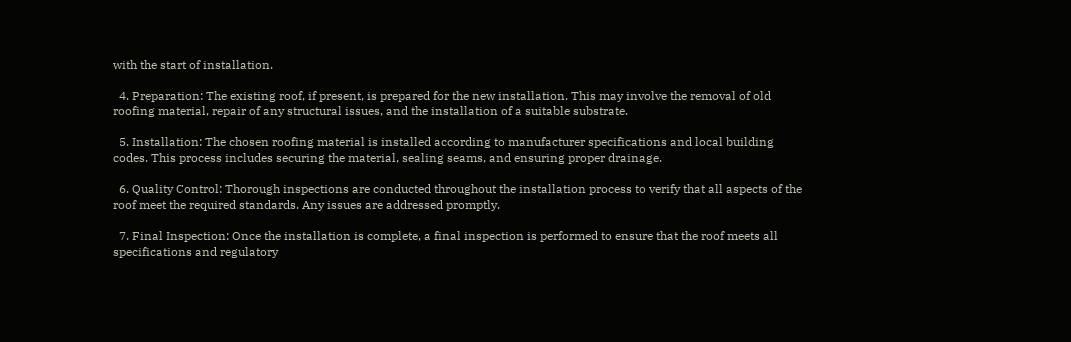with the start of installation.

  4. Preparation: The existing roof, if present, is prepared for the new installation. This may involve the removal of old roofing material, repair of any structural issues, and the installation of a suitable substrate.

  5. Installation: The chosen roofing material is installed according to manufacturer specifications and local building codes. This process includes securing the material, sealing seams, and ensuring proper drainage.

  6. Quality Control: Thorough inspections are conducted throughout the installation process to verify that all aspects of the roof meet the required standards. Any issues are addressed promptly.

  7. Final Inspection: Once the installation is complete, a final inspection is performed to ensure that the roof meets all specifications and regulatory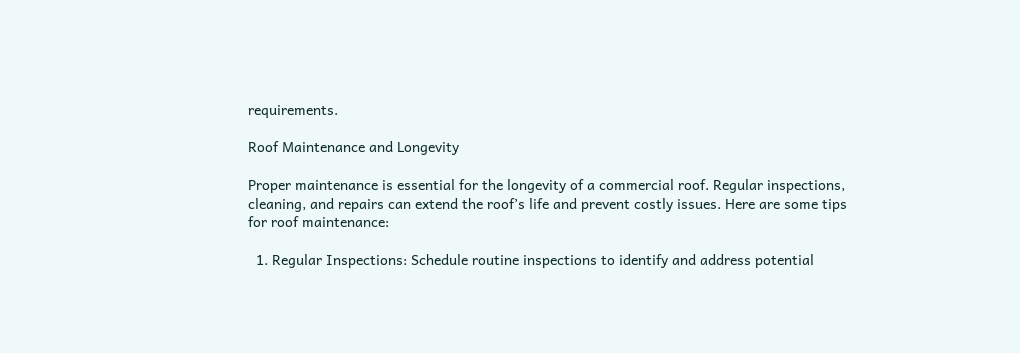requirements.

Roof Maintenance and Longevity

Proper maintenance is essential for the longevity of a commercial roof. Regular inspections, cleaning, and repairs can extend the roof’s life and prevent costly issues. Here are some tips for roof maintenance:

  1. Regular Inspections: Schedule routine inspections to identify and address potential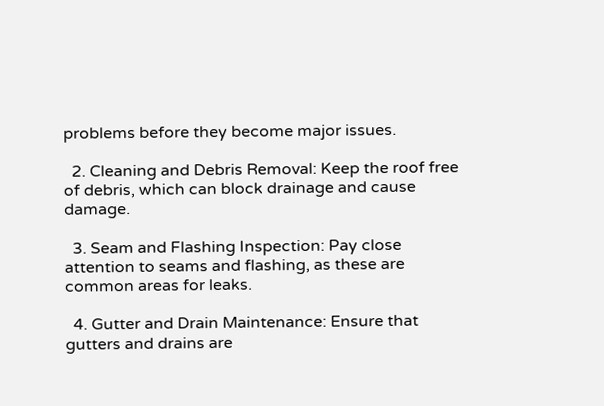problems before they become major issues.

  2. Cleaning and Debris Removal: Keep the roof free of debris, which can block drainage and cause damage.

  3. Seam and Flashing Inspection: Pay close attention to seams and flashing, as these are common areas for leaks.

  4. Gutter and Drain Maintenance: Ensure that gutters and drains are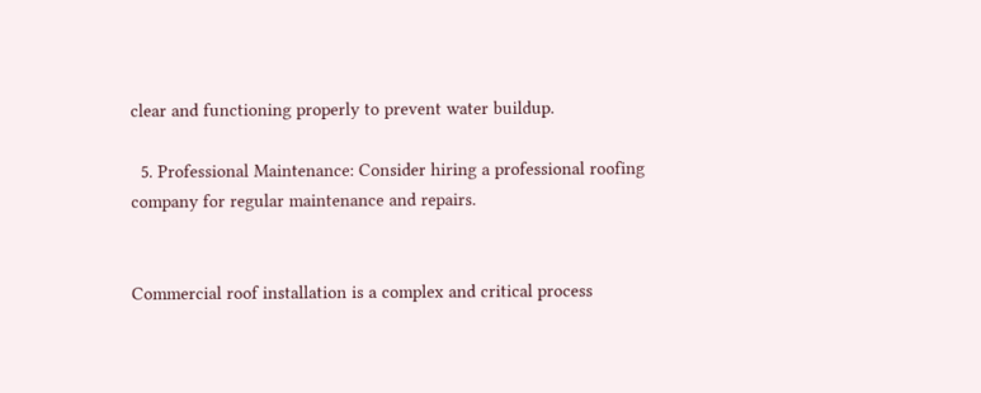clear and functioning properly to prevent water buildup.

  5. Professional Maintenance: Consider hiring a professional roofing company for regular maintenance and repairs.


Commercial roof installation is a complex and critical process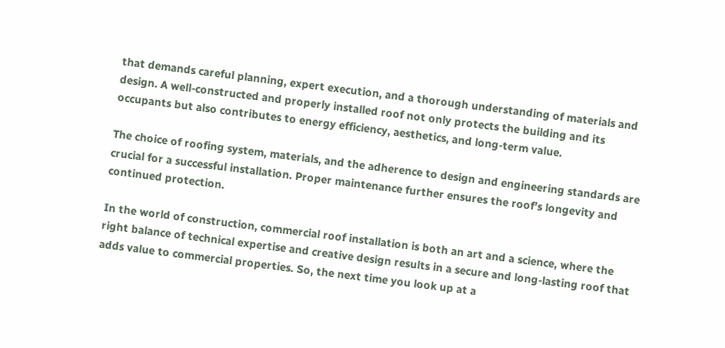that demands careful planning, expert execution, and a thorough understanding of materials and design. A well-constructed and properly installed roof not only protects the building and its occupants but also contributes to energy efficiency, aesthetics, and long-term value.

The choice of roofing system, materials, and the adherence to design and engineering standards are crucial for a successful installation. Proper maintenance further ensures the roof’s longevity and continued protection.

In the world of construction, commercial roof installation is both an art and a science, where the right balance of technical expertise and creative design results in a secure and long-lasting roof that adds value to commercial properties. So, the next time you look up at a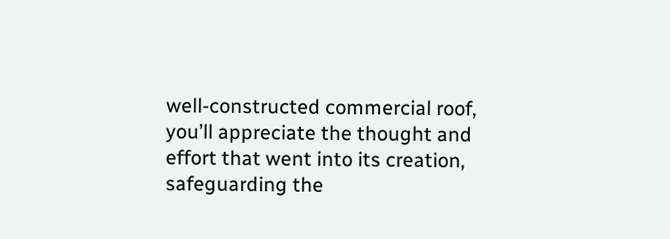well-constructed commercial roof, you’ll appreciate the thought and effort that went into its creation, safeguarding the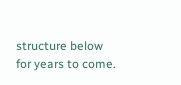structure below for years to come.